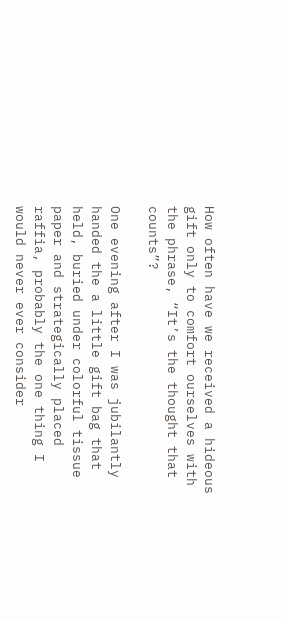How often have we received a hideous gift only to comfort ourselves with the phrase, “It’s the thought that counts”?

One evening after I was jubilantly handed the a little gift bag that held, buried under colorful tissue paper and strategically placed raffia, probably the one thing I would never ever consider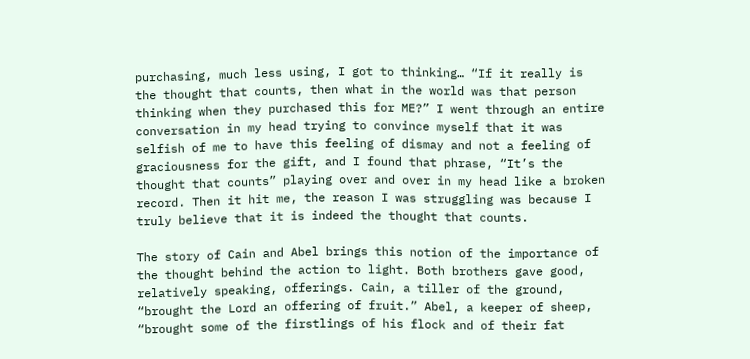purchasing, much less using, I got to thinking… “If it really is the thought that counts, then what in the world was that person thinking when they purchased this for ME?” I went through an entire conversation in my head trying to convince myself that it was selfish of me to have this feeling of dismay and not a feeling of graciousness for the gift, and I found that phrase, “It’s the thought that counts” playing over and over in my head like a broken record. Then it hit me, the reason I was struggling was because I truly believe that it is indeed the thought that counts.

The story of Cain and Abel brings this notion of the importance of the thought behind the action to light. Both brothers gave good, relatively speaking, offerings. Cain, a tiller of the ground, “brought the Lord an offering of fruit.” Abel, a keeper of sheep, “brought some of the firstlings of his flock and of their fat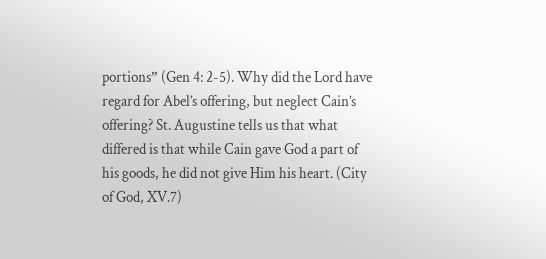portions” (Gen 4: 2-5). Why did the Lord have regard for Abel’s offering, but neglect Cain’s offering? St. Augustine tells us that what differed is that while Cain gave God a part of his goods, he did not give Him his heart. (City of God, XV.7)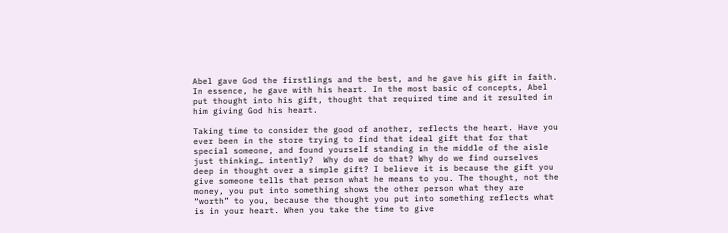Abel gave God the firstlings and the best, and he gave his gift in faith. In essence, he gave with his heart. In the most basic of concepts, Abel put thought into his gift, thought that required time and it resulted in him giving God his heart.

Taking time to consider the good of another, reflects the heart. Have you ever been in the store trying to find that ideal gift that for that special someone, and found yourself standing in the middle of the aisle just thinking… intently?  Why do we do that? Why do we find ourselves deep in thought over a simple gift? I believe it is because the gift you give someone tells that person what he means to you. The thought, not the money, you put into something shows the other person what they are “worth” to you, because the thought you put into something reflects what is in your heart. When you take the time to give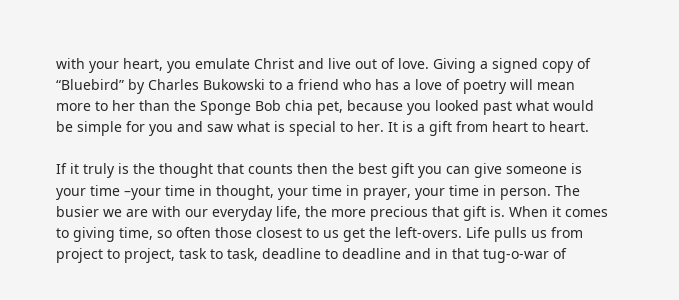with your heart, you emulate Christ and live out of love. Giving a signed copy of “Bluebird” by Charles Bukowski to a friend who has a love of poetry will mean more to her than the Sponge Bob chia pet, because you looked past what would be simple for you and saw what is special to her. It is a gift from heart to heart.

If it truly is the thought that counts then the best gift you can give someone is your time –your time in thought, your time in prayer, your time in person. The busier we are with our everyday life, the more precious that gift is. When it comes to giving time, so often those closest to us get the left-overs. Life pulls us from project to project, task to task, deadline to deadline and in that tug-o-war of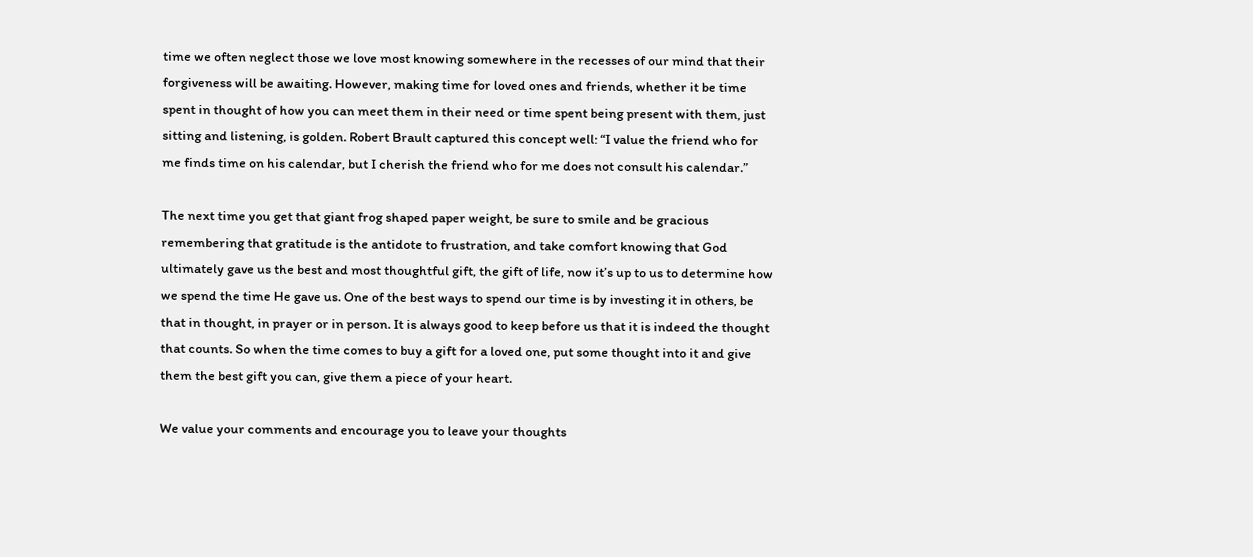time we often neglect those we love most knowing somewhere in the recesses of our mind that their forgiveness will be awaiting. However, making time for loved ones and friends, whether it be time spent in thought of how you can meet them in their need or time spent being present with them, just sitting and listening, is golden. Robert Brault captured this concept well: “I value the friend who for me finds time on his calendar, but I cherish the friend who for me does not consult his calendar.”

The next time you get that giant frog shaped paper weight, be sure to smile and be gracious remembering that gratitude is the antidote to frustration, and take comfort knowing that God ultimately gave us the best and most thoughtful gift, the gift of life, now it’s up to us to determine how we spend the time He gave us. One of the best ways to spend our time is by investing it in others, be that in thought, in prayer or in person. It is always good to keep before us that it is indeed the thought that counts. So when the time comes to buy a gift for a loved one, put some thought into it and give them the best gift you can, give them a piece of your heart.

We value your comments and encourage you to leave your thoughts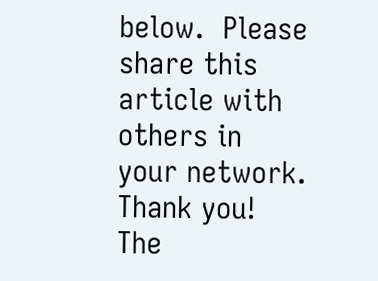below.  Please share this article with others in your network.  Thank you!  The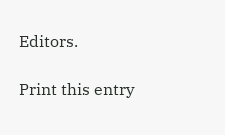Editors.

Print this entry